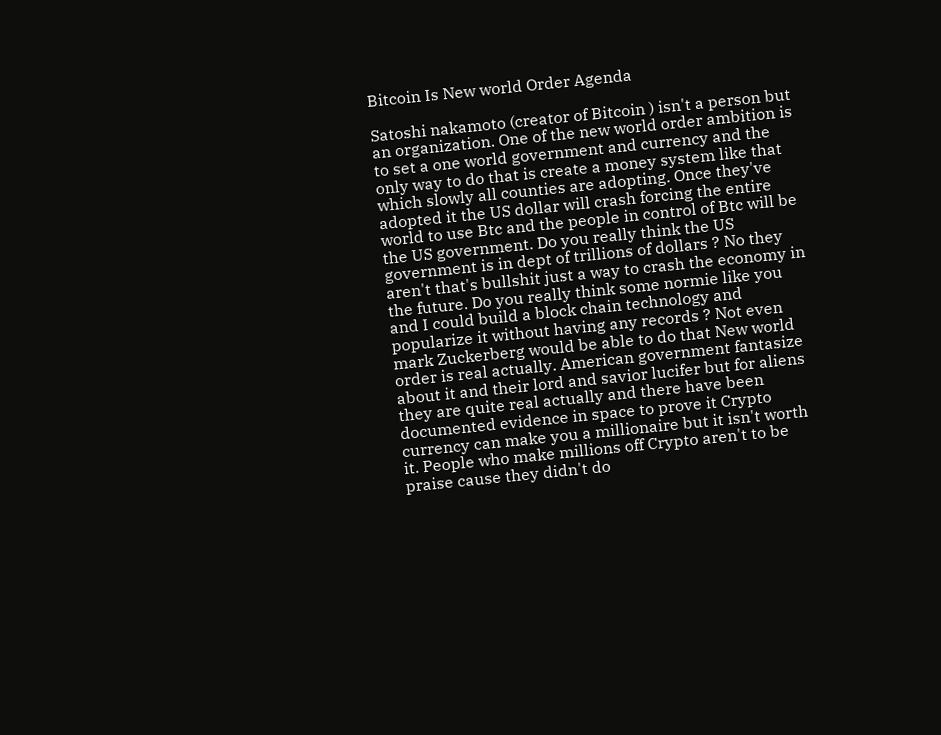Bitcoin Is New world Order Agenda

Satoshi nakamoto (creator of Bitcoin ) isn't a person but an organization. One of the new world order ambition is to set a one world government and currency and the only way to do that is create a money system like that which slowly all counties are adopting. Once they've adopted it the US dollar will crash forcing the entire world to use Btc and the people in control of Btc will be the US government. Do you really think the US government is in dept of trillions of dollars ? No they aren't that's bullshit just a way to crash the economy in the future. Do you really think some normie like you and I could build a block chain technology and popularize it without having any records ? Not even mark Zuckerberg would be able to do that New world order is real actually. American government fantasize about it and their lord and savior lucifer but for aliens they are quite real actually and there have been documented evidence in space to prove it Crypto currency can make you a millionaire but it isn't worth it. People who make millions off Crypto aren't to be praise cause they didn't do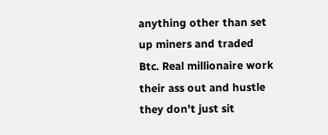anything other than set up miners and traded Btc. Real millionaire work their ass out and hustle they don't just sit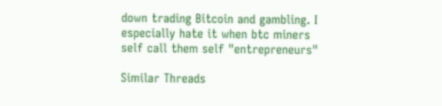down trading Bitcoin and gambling. I especially hate it when btc miners self call them self "entrepreneurs"

Similar Threads